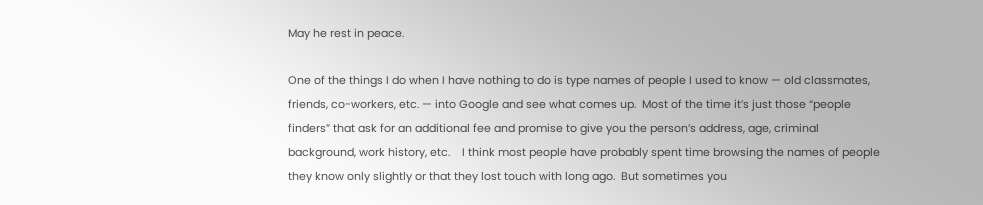May he rest in peace.

One of the things I do when I have nothing to do is type names of people I used to know — old classmates, friends, co-workers, etc. — into Google and see what comes up.  Most of the time it’s just those “people finders” that ask for an additional fee and promise to give you the person’s address, age, criminal background, work history, etc.    I think most people have probably spent time browsing the names of people they know only slightly or that they lost touch with long ago.  But sometimes you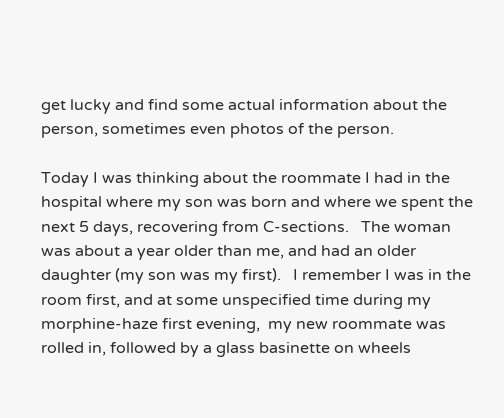get lucky and find some actual information about the person, sometimes even photos of the person.

Today I was thinking about the roommate I had in the hospital where my son was born and where we spent the next 5 days, recovering from C-sections.   The woman was about a year older than me, and had an older daughter (my son was my first).   I remember I was in the room first, and at some unspecified time during my morphine-haze first evening,  my new roommate was rolled in, followed by a glass basinette on wheels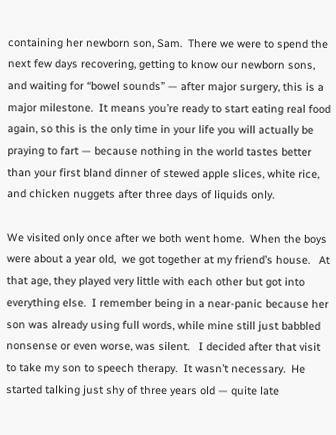containing her newborn son, Sam.  There we were to spend the next few days recovering, getting to know our newborn sons,  and waiting for “bowel sounds” — after major surgery, this is a major milestone.  It means you’re ready to start eating real food again, so this is the only time in your life you will actually be praying to fart — because nothing in the world tastes better than your first bland dinner of stewed apple slices, white rice, and chicken nuggets after three days of liquids only.

We visited only once after we both went home.  When the boys were about a year old,  we got together at my friend’s house.   At that age, they played very little with each other but got into everything else.  I remember being in a near-panic because her son was already using full words, while mine still just babbled nonsense or even worse, was silent.   I decided after that visit to take my son to speech therapy.  It wasn’t necessary.  He started talking just shy of three years old — quite late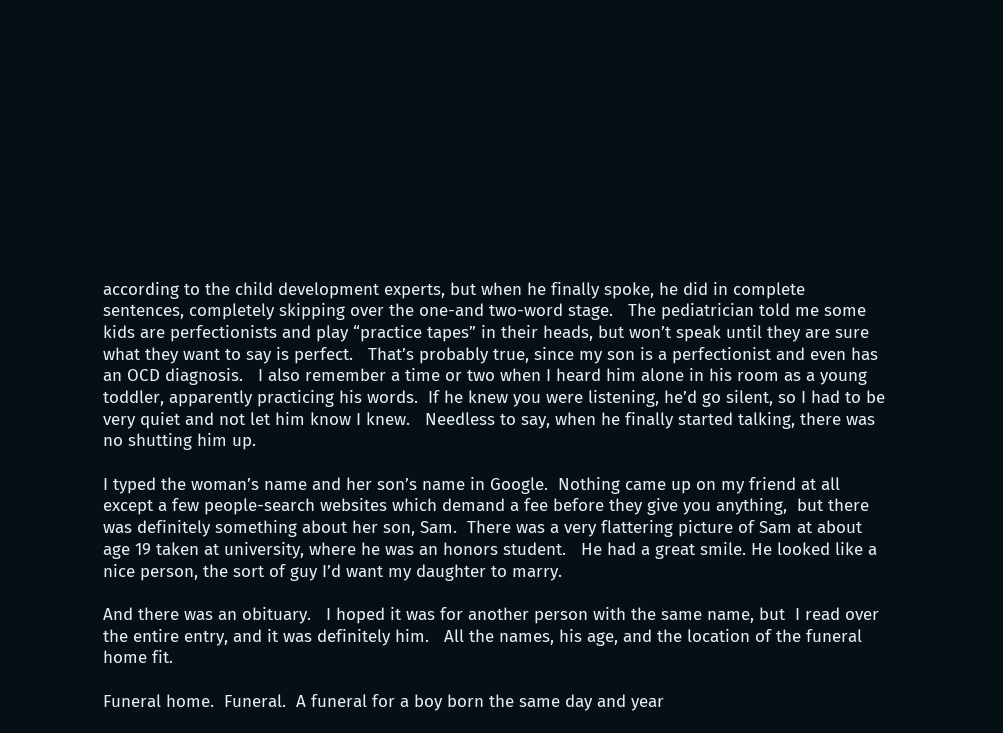according to the child development experts, but when he finally spoke, he did in complete sentences, completely skipping over the one-and two-word stage.   The pediatrician told me some kids are perfectionists and play “practice tapes” in their heads, but won’t speak until they are sure what they want to say is perfect.   That’s probably true, since my son is a perfectionist and even has an OCD diagnosis.   I also remember a time or two when I heard him alone in his room as a young toddler, apparently practicing his words.  If he knew you were listening, he’d go silent, so I had to be very quiet and not let him know I knew.   Needless to say, when he finally started talking, there was no shutting him up.

I typed the woman’s name and her son’s name in Google.  Nothing came up on my friend at all except a few people-search websites which demand a fee before they give you anything,  but there was definitely something about her son, Sam.  There was a very flattering picture of Sam at about age 19 taken at university, where he was an honors student.   He had a great smile. He looked like a nice person, the sort of guy I’d want my daughter to marry.

And there was an obituary.   I hoped it was for another person with the same name, but  I read over the entire entry, and it was definitely him.   All the names, his age, and the location of the funeral home fit.

Funeral home.  Funeral.  A funeral for a boy born the same day and year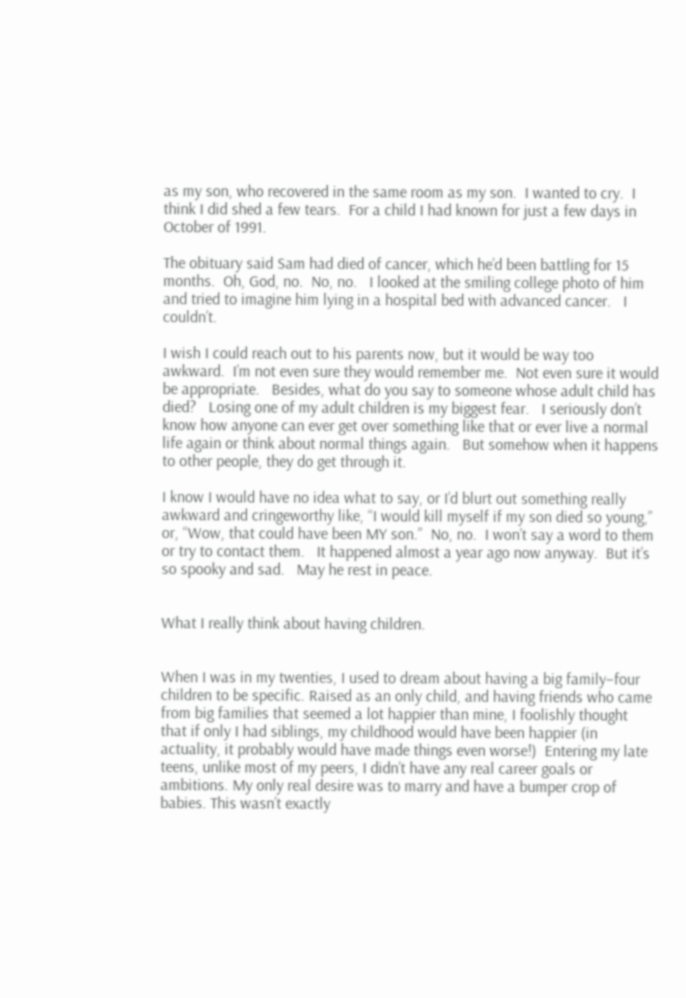as my son, who recovered in the same room as my son.  I wanted to cry.  I think I did shed a few tears.  For a child I had known for just a few days in October of 1991.

The obituary said Sam had died of cancer, which he’d been battling for 15 months.  Oh, God, no.  No, no.   I looked at the smiling college photo of him and tried to imagine him lying in a hospital bed with advanced cancer.   I couldn’t.

I wish I could reach out to his parents now, but it would be way too awkward.  I’m not even sure they would remember me.  Not even sure it would be appropriate.   Besides, what do you say to someone whose adult child has died?   Losing one of my adult children is my biggest fear.   I seriously don’t know how anyone can ever get over something like that or ever live a normal life again or think about normal things again.   But somehow when it happens to other people, they do get through it.

I know I would have no idea what to say, or I’d blurt out something really awkward and cringeworthy like, “I would kill myself if my son died so young,” or, “Wow, that could have been MY son.”  No, no.  I won’t say a word to them or try to contact them.   It happened almost a year ago now anyway.  But it’s so spooky and sad.   May he rest in peace.


What I really think about having children.


When I was in my twenties, I used to dream about having a big family–four children to be specific. Raised as an only child, and having friends who came from big families that seemed a lot happier than mine, I foolishly thought that if only I had siblings, my childhood would have been happier (in actuality, it probably would have made things even worse!)  Entering my late teens, unlike most of my peers, I didn’t have any real career goals or ambitions. My only real desire was to marry and have a bumper crop of babies. This wasn’t exactly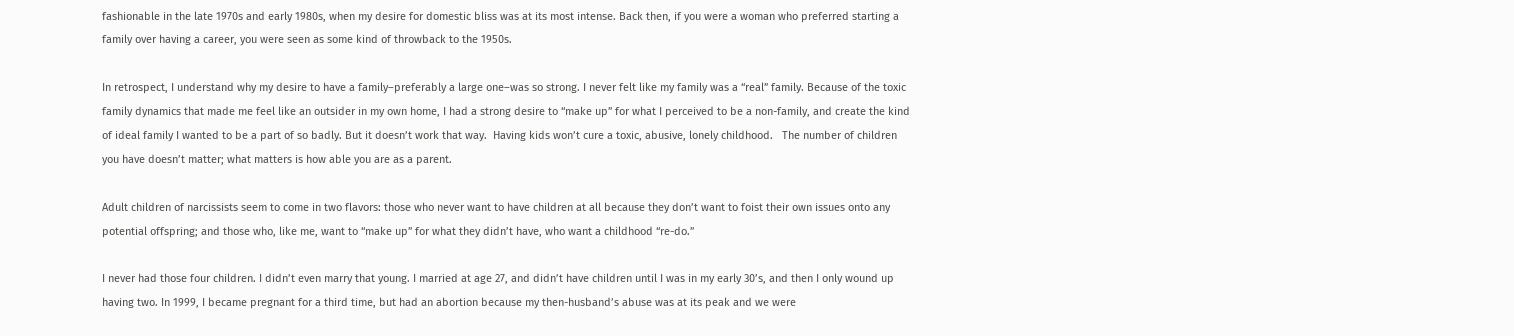fashionable in the late 1970s and early 1980s, when my desire for domestic bliss was at its most intense. Back then, if you were a woman who preferred starting a family over having a career, you were seen as some kind of throwback to the 1950s.

In retrospect, I understand why my desire to have a family–preferably a large one–was so strong. I never felt like my family was a “real” family. Because of the toxic family dynamics that made me feel like an outsider in my own home, I had a strong desire to “make up” for what I perceived to be a non-family, and create the kind of ideal family I wanted to be a part of so badly. But it doesn’t work that way.  Having kids won’t cure a toxic, abusive, lonely childhood.   The number of children you have doesn’t matter; what matters is how able you are as a parent.

Adult children of narcissists seem to come in two flavors: those who never want to have children at all because they don’t want to foist their own issues onto any potential offspring; and those who, like me, want to “make up” for what they didn’t have, who want a childhood “re-do.”

I never had those four children. I didn’t even marry that young. I married at age 27, and didn’t have children until I was in my early 30’s, and then I only wound up having two. In 1999, I became pregnant for a third time, but had an abortion because my then-husband’s abuse was at its peak and we were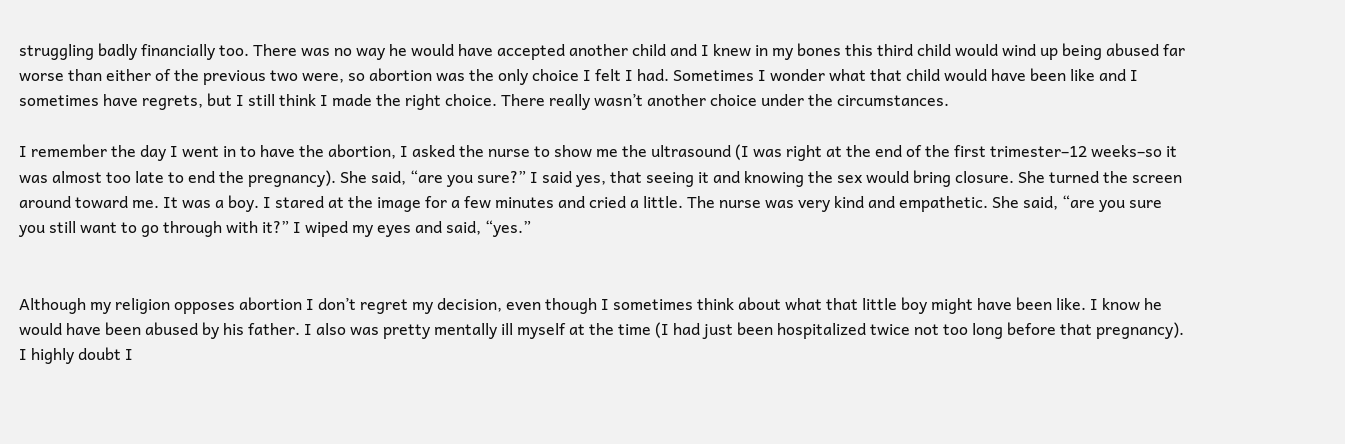struggling badly financially too. There was no way he would have accepted another child and I knew in my bones this third child would wind up being abused far worse than either of the previous two were, so abortion was the only choice I felt I had. Sometimes I wonder what that child would have been like and I sometimes have regrets, but I still think I made the right choice. There really wasn’t another choice under the circumstances.

I remember the day I went in to have the abortion, I asked the nurse to show me the ultrasound (I was right at the end of the first trimester–12 weeks–so it was almost too late to end the pregnancy). She said, “are you sure?” I said yes, that seeing it and knowing the sex would bring closure. She turned the screen around toward me. It was a boy. I stared at the image for a few minutes and cried a little. The nurse was very kind and empathetic. She said, “are you sure you still want to go through with it?” I wiped my eyes and said, “yes.”


Although my religion opposes abortion I don’t regret my decision, even though I sometimes think about what that little boy might have been like. I know he would have been abused by his father. I also was pretty mentally ill myself at the time (I had just been hospitalized twice not too long before that pregnancy). I highly doubt I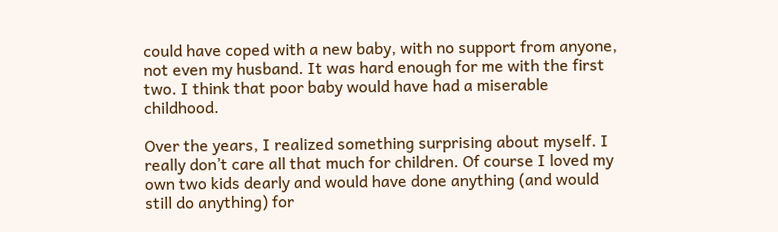could have coped with a new baby, with no support from anyone, not even my husband. It was hard enough for me with the first two. I think that poor baby would have had a miserable childhood.

Over the years, I realized something surprising about myself. I really don’t care all that much for children. Of course I loved my own two kids dearly and would have done anything (and would still do anything) for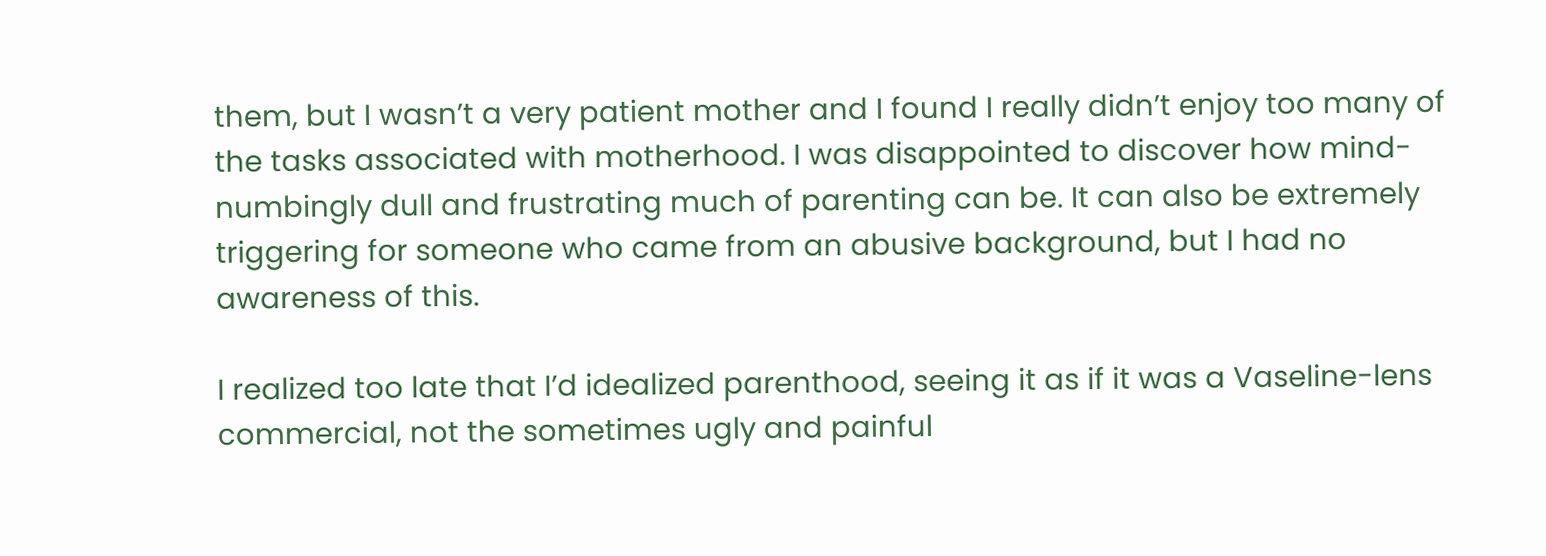them, but I wasn’t a very patient mother and I found I really didn’t enjoy too many of the tasks associated with motherhood. I was disappointed to discover how mind-numbingly dull and frustrating much of parenting can be. It can also be extremely triggering for someone who came from an abusive background, but I had no awareness of this.

I realized too late that I’d idealized parenthood, seeing it as if it was a Vaseline-lens commercial, not the sometimes ugly and painful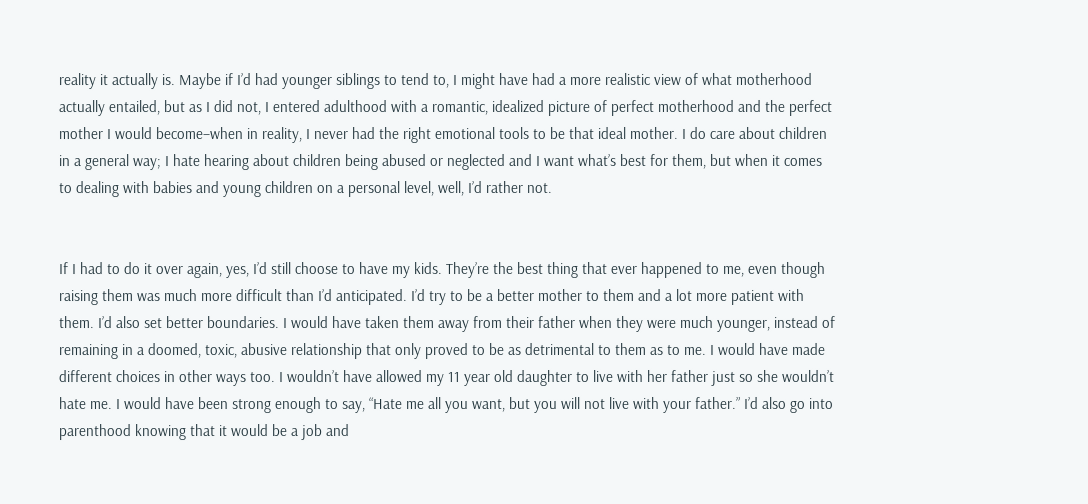reality it actually is. Maybe if I’d had younger siblings to tend to, I might have had a more realistic view of what motherhood actually entailed, but as I did not, I entered adulthood with a romantic, idealized picture of perfect motherhood and the perfect mother I would become–when in reality, I never had the right emotional tools to be that ideal mother. I do care about children in a general way; I hate hearing about children being abused or neglected and I want what’s best for them, but when it comes to dealing with babies and young children on a personal level, well, I’d rather not.


If I had to do it over again, yes, I’d still choose to have my kids. They’re the best thing that ever happened to me, even though raising them was much more difficult than I’d anticipated. I’d try to be a better mother to them and a lot more patient with them. I’d also set better boundaries. I would have taken them away from their father when they were much younger, instead of remaining in a doomed, toxic, abusive relationship that only proved to be as detrimental to them as to me. I would have made different choices in other ways too. I wouldn’t have allowed my 11 year old daughter to live with her father just so she wouldn’t hate me. I would have been strong enough to say, “Hate me all you want, but you will not live with your father.” I’d also go into parenthood knowing that it would be a job and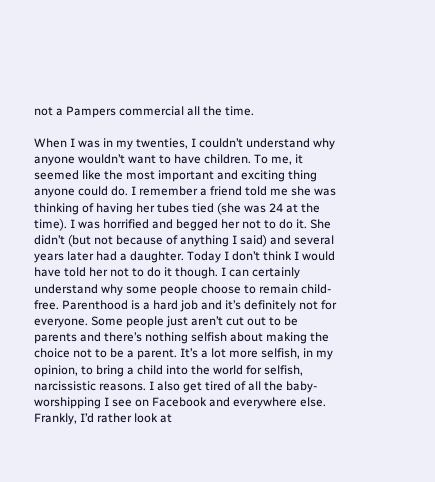not a Pampers commercial all the time.

When I was in my twenties, I couldn’t understand why anyone wouldn’t want to have children. To me, it seemed like the most important and exciting thing anyone could do. I remember a friend told me she was thinking of having her tubes tied (she was 24 at the time). I was horrified and begged her not to do it. She didn’t (but not because of anything I said) and several years later had a daughter. Today I don’t think I would have told her not to do it though. I can certainly understand why some people choose to remain child-free. Parenthood is a hard job and it’s definitely not for everyone. Some people just aren’t cut out to be parents and there’s nothing selfish about making the choice not to be a parent. It’s a lot more selfish, in my opinion, to bring a child into the world for selfish, narcissistic reasons. I also get tired of all the baby-worshipping I see on Facebook and everywhere else. Frankly, I’d rather look at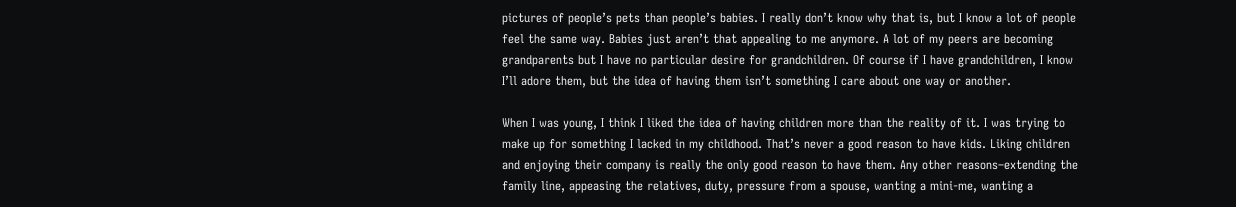pictures of people’s pets than people’s babies. I really don’t know why that is, but I know a lot of people feel the same way. Babies just aren’t that appealing to me anymore. A lot of my peers are becoming grandparents but I have no particular desire for grandchildren. Of course if I have grandchildren, I know I’ll adore them, but the idea of having them isn’t something I care about one way or another.

When I was young, I think I liked the idea of having children more than the reality of it. I was trying to make up for something I lacked in my childhood. That’s never a good reason to have kids. Liking children and enjoying their company is really the only good reason to have them. Any other reasons–extending the family line, appeasing the relatives, duty, pressure from a spouse, wanting a mini-me, wanting a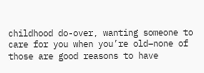childhood do-over, wanting someone to care for you when you’re old–none of those are good reasons to have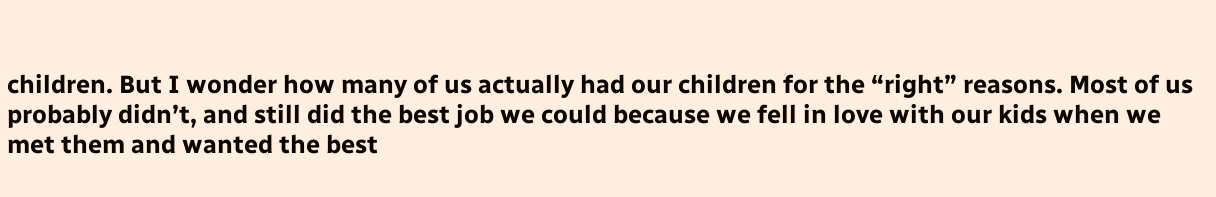children. But I wonder how many of us actually had our children for the “right” reasons. Most of us probably didn’t, and still did the best job we could because we fell in love with our kids when we met them and wanted the best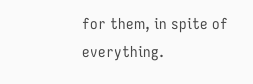for them, in spite of everything.